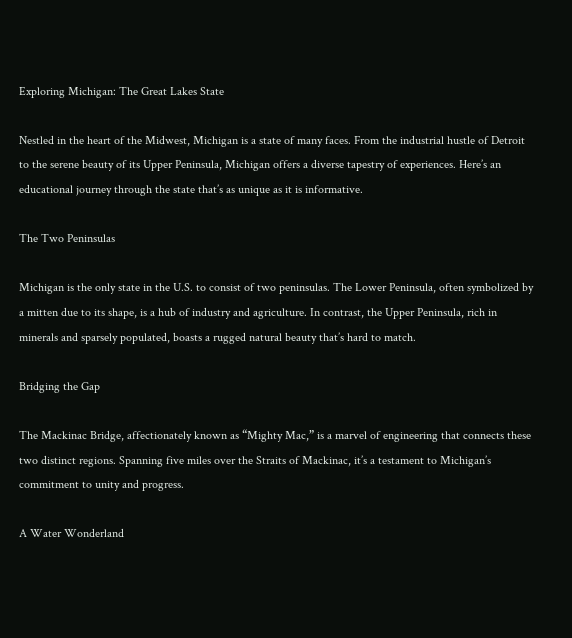Exploring Michigan: The Great Lakes State

Nestled in the heart of the Midwest, Michigan is a state of many faces. From the industrial hustle of Detroit to the serene beauty of its Upper Peninsula, Michigan offers a diverse tapestry of experiences. Here’s an educational journey through the state that’s as unique as it is informative.

The Two Peninsulas

Michigan is the only state in the U.S. to consist of two peninsulas. The Lower Peninsula, often symbolized by a mitten due to its shape, is a hub of industry and agriculture. In contrast, the Upper Peninsula, rich in minerals and sparsely populated, boasts a rugged natural beauty that’s hard to match.

Bridging the Gap

The Mackinac Bridge, affectionately known as “Mighty Mac,” is a marvel of engineering that connects these two distinct regions. Spanning five miles over the Straits of Mackinac, it’s a testament to Michigan’s commitment to unity and progress.

A Water Wonderland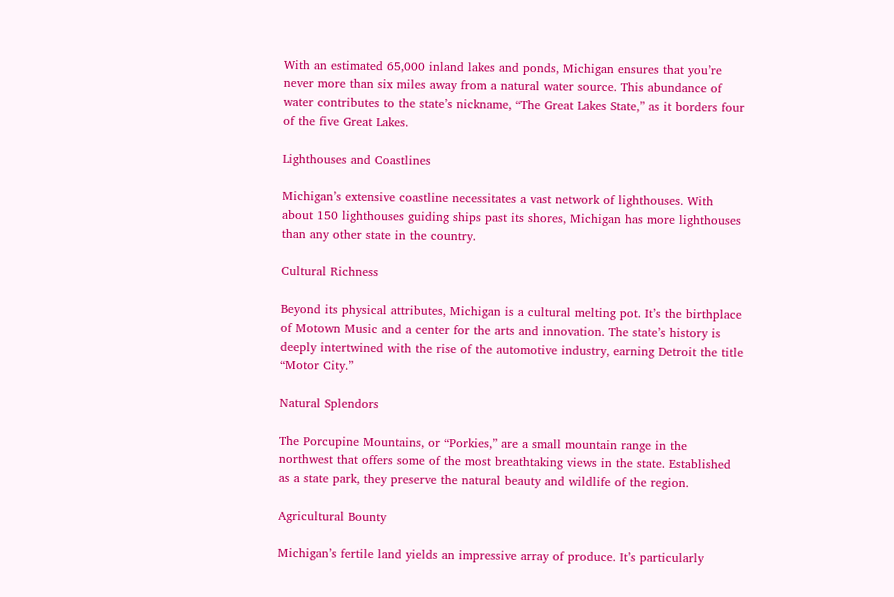With an estimated 65,000 inland lakes and ponds, Michigan ensures that you’re never more than six miles away from a natural water source. This abundance of water contributes to the state’s nickname, “The Great Lakes State,” as it borders four of the five Great Lakes.

Lighthouses and Coastlines

Michigan’s extensive coastline necessitates a vast network of lighthouses. With about 150 lighthouses guiding ships past its shores, Michigan has more lighthouses than any other state in the country.

Cultural Richness

Beyond its physical attributes, Michigan is a cultural melting pot. It’s the birthplace of Motown Music and a center for the arts and innovation. The state’s history is deeply intertwined with the rise of the automotive industry, earning Detroit the title “Motor City.”

Natural Splendors

The Porcupine Mountains, or “Porkies,” are a small mountain range in the northwest that offers some of the most breathtaking views in the state. Established as a state park, they preserve the natural beauty and wildlife of the region.

Agricultural Bounty

Michigan’s fertile land yields an impressive array of produce. It’s particularly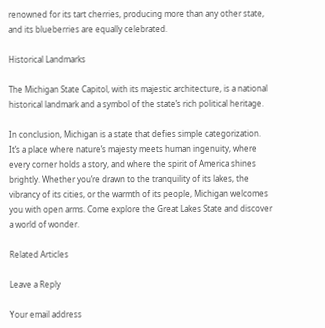renowned for its tart cherries, producing more than any other state, and its blueberries are equally celebrated.

Historical Landmarks

The Michigan State Capitol, with its majestic architecture, is a national historical landmark and a symbol of the state’s rich political heritage.

In conclusion, Michigan is a state that defies simple categorization. It’s a place where nature’s majesty meets human ingenuity, where every corner holds a story, and where the spirit of America shines brightly. Whether you’re drawn to the tranquility of its lakes, the vibrancy of its cities, or the warmth of its people, Michigan welcomes you with open arms. Come explore the Great Lakes State and discover a world of wonder.

Related Articles

Leave a Reply

Your email address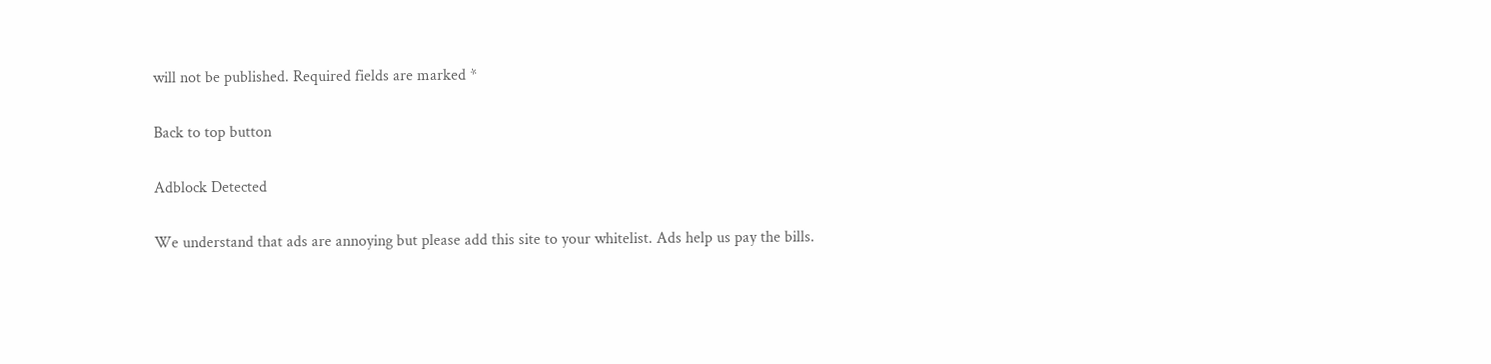will not be published. Required fields are marked *

Back to top button

Adblock Detected

We understand that ads are annoying but please add this site to your whitelist. Ads help us pay the bills.